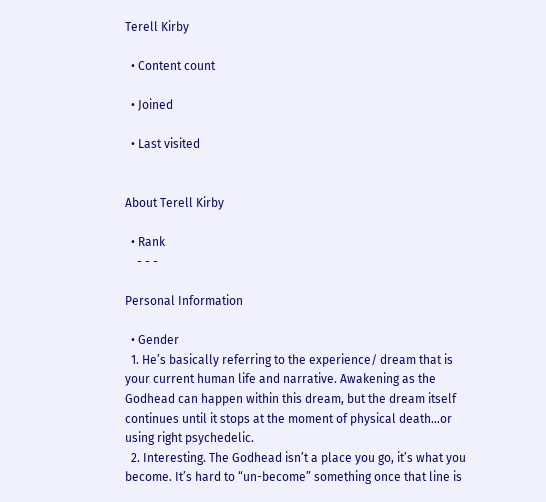Terell Kirby

  • Content count

  • Joined

  • Last visited


About Terell Kirby

  • Rank
    - - -

Personal Information

  • Gender
  1. He’s basically referring to the experience/ dream that is your current human life and narrative. Awakening as the Godhead can happen within this dream, but the dream itself continues until it stops at the moment of physical death…or using right psychedelic.
  2. Interesting. The Godhead isn’t a place you go, it’s what you become. It’s hard to “un-become” something once that line is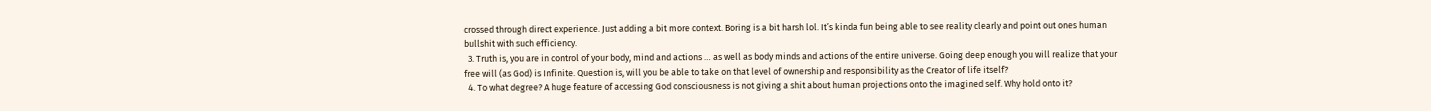crossed through direct experience. Just adding a bit more context. Boring is a bit harsh lol. It’s kinda fun being able to see reality clearly and point out ones human bullshit with such efficiency.
  3. Truth is, you are in control of your body, mind and actions … as well as body minds and actions of the entire universe. Going deep enough you will realize that your free will (as God) is Infinite. Question is, will you be able to take on that level of ownership and responsibility as the Creator of life itself?
  4. To what degree? A huge feature of accessing God consciousness is not giving a shit about human projections onto the imagined self. Why hold onto it?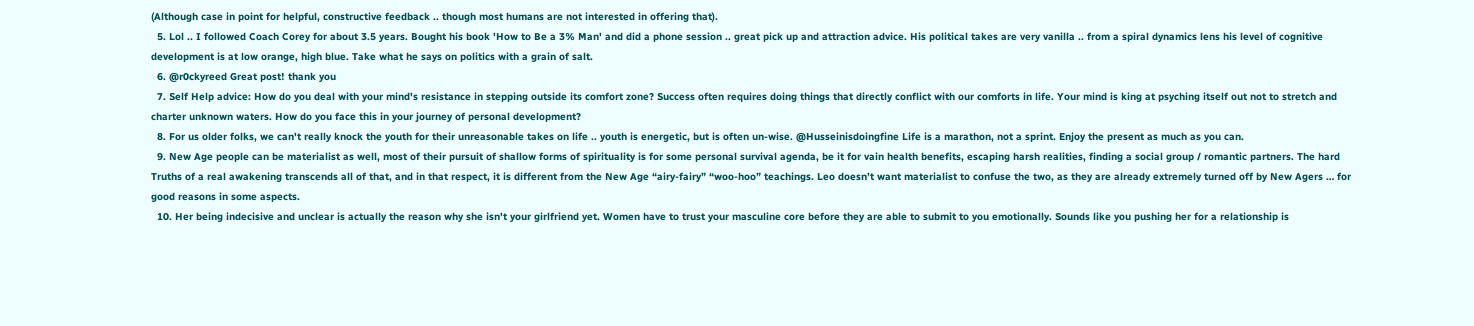(Although case in point for helpful, constructive feedback .. though most humans are not interested in offering that).
  5. Lol .. I followed Coach Corey for about 3.5 years. Bought his book 'How to Be a 3% Man' and did a phone session .. great pick up and attraction advice. His political takes are very vanilla .. from a spiral dynamics lens his level of cognitive development is at low orange, high blue. Take what he says on politics with a grain of salt.
  6. @r0ckyreed Great post! thank you
  7. Self Help advice: How do you deal with your mind's resistance in stepping outside its comfort zone? Success often requires doing things that directly conflict with our comforts in life. Your mind is king at psyching itself out not to stretch and charter unknown waters. How do you face this in your journey of personal development?
  8. For us older folks, we can't really knock the youth for their unreasonable takes on life .. youth is energetic, but is often un-wise. @Husseinisdoingfine Life is a marathon, not a sprint. Enjoy the present as much as you can.
  9. New Age people can be materialist as well, most of their pursuit of shallow forms of spirituality is for some personal survival agenda, be it for vain health benefits, escaping harsh realities, finding a social group / romantic partners. The hard Truths of a real awakening transcends all of that, and in that respect, it is different from the New Age “airy-fairy” “woo-hoo” teachings. Leo doesn’t want materialist to confuse the two, as they are already extremely turned off by New Agers … for good reasons in some aspects.
  10. Her being indecisive and unclear is actually the reason why she isn't your girlfriend yet. Women have to trust your masculine core before they are able to submit to you emotionally. Sounds like you pushing her for a relationship is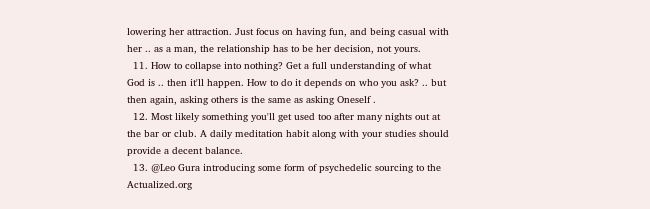lowering her attraction. Just focus on having fun, and being casual with her .. as a man, the relationship has to be her decision, not yours.
  11. How to collapse into nothing? Get a full understanding of what God is .. then it'll happen. How to do it depends on who you ask? .. but then again, asking others is the same as asking Oneself .
  12. Most likely something you'll get used too after many nights out at the bar or club. A daily meditation habit along with your studies should provide a decent balance.
  13. @Leo Gura introducing some form of psychedelic sourcing to the Actualized.org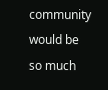community would be so much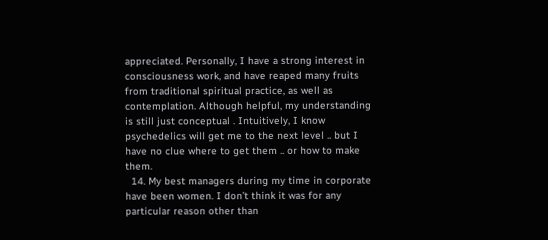appreciated. Personally, I have a strong interest in consciousness work, and have reaped many fruits from traditional spiritual practice, as well as contemplation. Although helpful, my understanding is still just conceptual . Intuitively, I know psychedelics will get me to the next level .. but I have no clue where to get them .. or how to make them.
  14. My best managers during my time in corporate have been women. I don’t think it was for any particular reason other than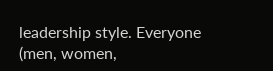leadership style. Everyone (men, women,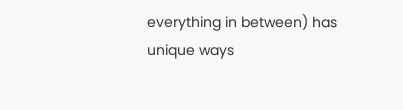everything in between) has unique ways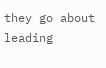they go about leading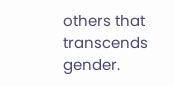others that transcends gender.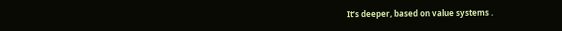It’s deeper, based on value systems .